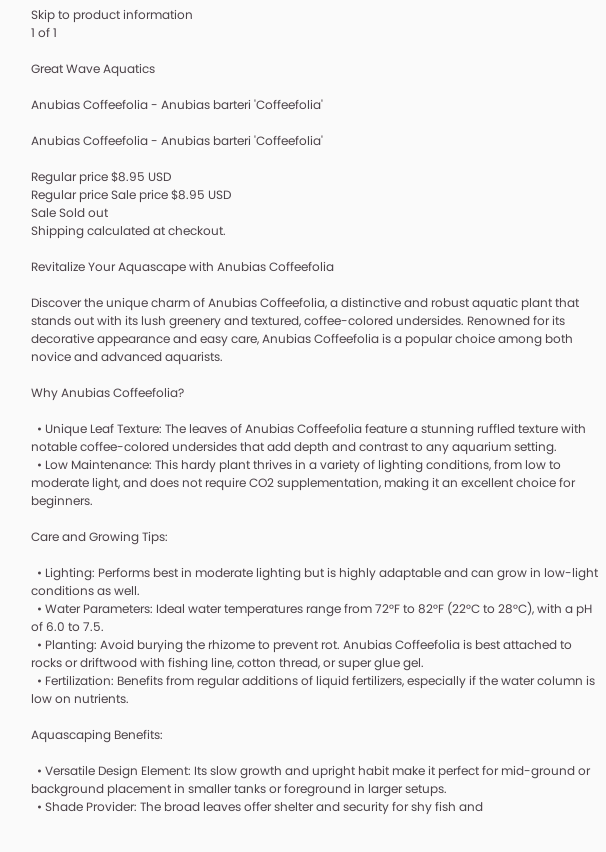Skip to product information
1 of 1

Great Wave Aquatics

Anubias Coffeefolia - Anubias barteri 'Coffeefolia'

Anubias Coffeefolia - Anubias barteri 'Coffeefolia'

Regular price $8.95 USD
Regular price Sale price $8.95 USD
Sale Sold out
Shipping calculated at checkout.

Revitalize Your Aquascape with Anubias Coffeefolia

Discover the unique charm of Anubias Coffeefolia, a distinctive and robust aquatic plant that stands out with its lush greenery and textured, coffee-colored undersides. Renowned for its decorative appearance and easy care, Anubias Coffeefolia is a popular choice among both novice and advanced aquarists.

Why Anubias Coffeefolia?

  • Unique Leaf Texture: The leaves of Anubias Coffeefolia feature a stunning ruffled texture with notable coffee-colored undersides that add depth and contrast to any aquarium setting.
  • Low Maintenance: This hardy plant thrives in a variety of lighting conditions, from low to moderate light, and does not require CO2 supplementation, making it an excellent choice for beginners.

Care and Growing Tips:

  • Lighting: Performs best in moderate lighting but is highly adaptable and can grow in low-light conditions as well.
  • Water Parameters: Ideal water temperatures range from 72°F to 82°F (22°C to 28°C), with a pH of 6.0 to 7.5.
  • Planting: Avoid burying the rhizome to prevent rot. Anubias Coffeefolia is best attached to rocks or driftwood with fishing line, cotton thread, or super glue gel.
  • Fertilization: Benefits from regular additions of liquid fertilizers, especially if the water column is low on nutrients.

Aquascaping Benefits:

  • Versatile Design Element: Its slow growth and upright habit make it perfect for mid-ground or background placement in smaller tanks or foreground in larger setups.
  • Shade Provider: The broad leaves offer shelter and security for shy fish and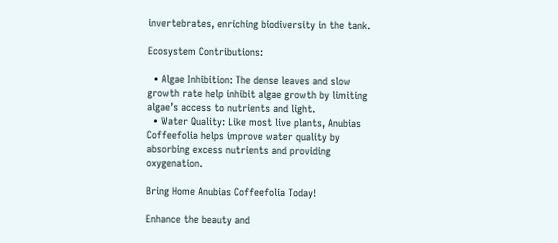invertebrates, enriching biodiversity in the tank.

Ecosystem Contributions:

  • Algae Inhibition: The dense leaves and slow growth rate help inhibit algae growth by limiting algae’s access to nutrients and light.
  • Water Quality: Like most live plants, Anubias Coffeefolia helps improve water quality by absorbing excess nutrients and providing oxygenation.

Bring Home Anubias Coffeefolia Today!

Enhance the beauty and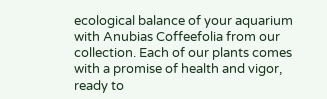ecological balance of your aquarium with Anubias Coffeefolia from our collection. Each of our plants comes with a promise of health and vigor, ready to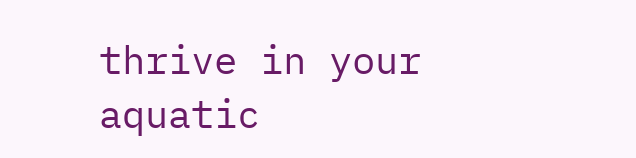thrive in your aquatic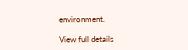environment.

View full details